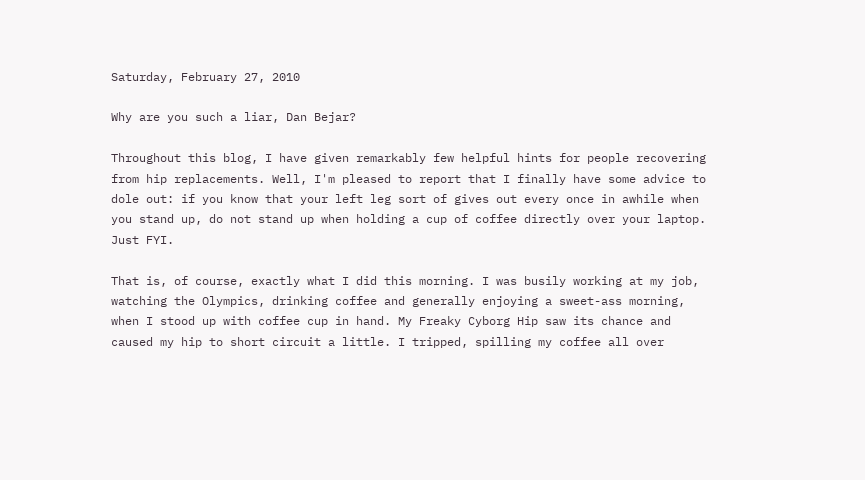Saturday, February 27, 2010

Why are you such a liar, Dan Bejar?

Throughout this blog, I have given remarkably few helpful hints for people recovering from hip replacements. Well, I'm pleased to report that I finally have some advice to dole out: if you know that your left leg sort of gives out every once in awhile when you stand up, do not stand up when holding a cup of coffee directly over your laptop. Just FYI.

That is, of course, exactly what I did this morning. I was busily working at my job, watching the Olympics, drinking coffee and generally enjoying a sweet-ass morning, when I stood up with coffee cup in hand. My Freaky Cyborg Hip saw its chance and caused my hip to short circuit a little. I tripped, spilling my coffee all over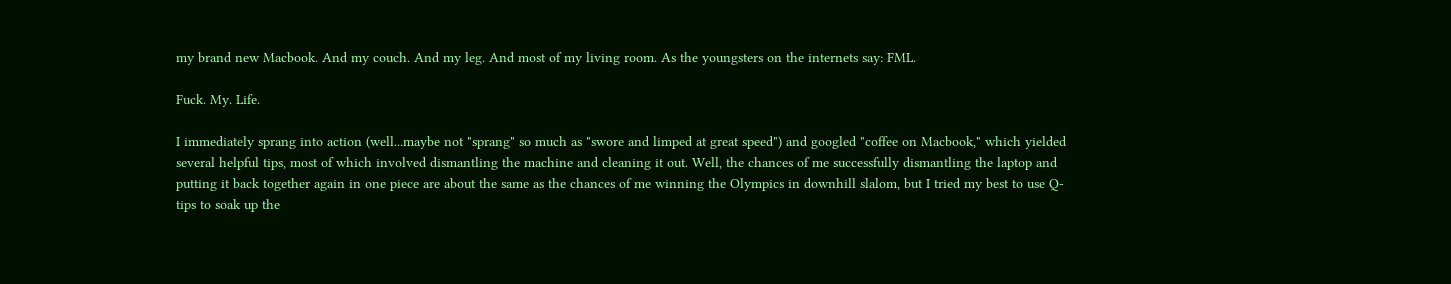my brand new Macbook. And my couch. And my leg. And most of my living room. As the youngsters on the internets say: FML.

Fuck. My. Life.

I immediately sprang into action (well...maybe not "sprang" so much as "swore and limped at great speed") and googled "coffee on Macbook," which yielded several helpful tips, most of which involved dismantling the machine and cleaning it out. Well, the chances of me successfully dismantling the laptop and putting it back together again in one piece are about the same as the chances of me winning the Olympics in downhill slalom, but I tried my best to use Q-tips to soak up the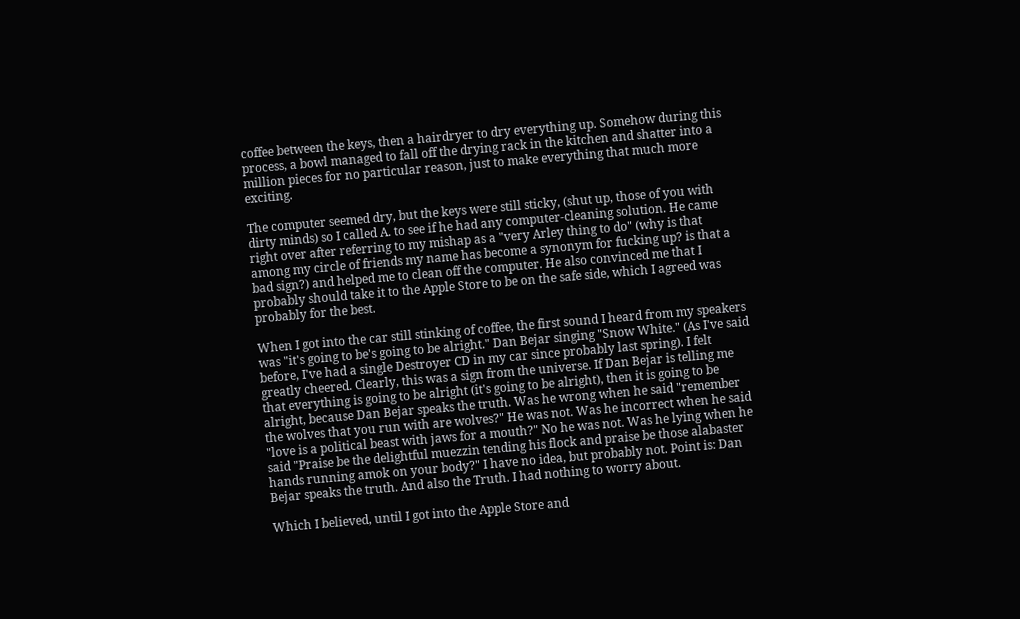coffee between the keys, then a hairdryer to dry everything up. Somehow during this process, a bowl managed to fall off the drying rack in the kitchen and shatter into a million pieces for no particular reason, just to make everything that much more exciting.

The computer seemed dry, but the keys were still sticky, (shut up, those of you with dirty minds) so I called A. to see if he had any computer-cleaning solution. He came right over after referring to my mishap as a "very Arley thing to do" (why is that among my circle of friends my name has become a synonym for fucking up? is that a bad sign?) and helped me to clean off the computer. He also convinced me that I probably should take it to the Apple Store to be on the safe side, which I agreed was probably for the best.

When I got into the car still stinking of coffee, the first sound I heard from my speakers was "it's going to be's going to be alright." Dan Bejar singing "Snow White." (As I've said before, I've had a single Destroyer CD in my car since probably last spring). I felt greatly cheered. Clearly, this was a sign from the universe. If Dan Bejar is telling me that everything is going to be alright (it's going to be alright), then it is going to be alright, because Dan Bejar speaks the truth. Was he wrong when he said "remember the wolves that you run with are wolves?" He was not. Was he incorrect when he said "love is a political beast with jaws for a mouth?" No he was not. Was he lying when he said "Praise be the delightful muezzin tending his flock and praise be those alabaster hands running amok on your body?" I have no idea, but probably not. Point is: Dan Bejar speaks the truth. And also the Truth. I had nothing to worry about.

Which I believed, until I got into the Apple Store and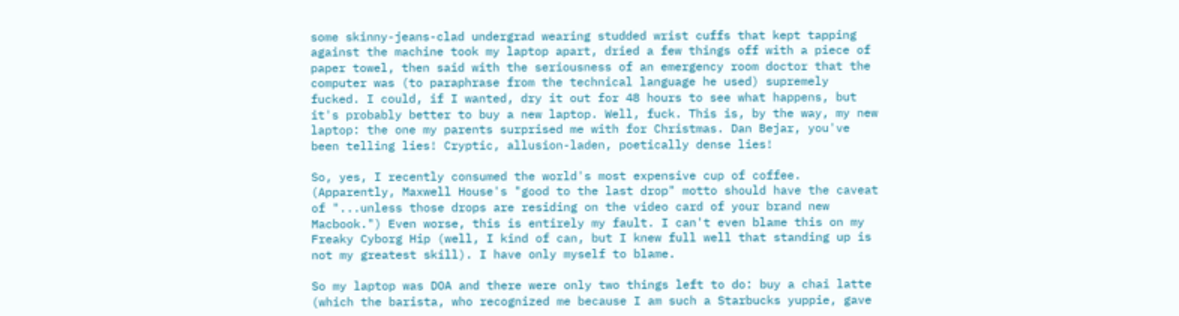some skinny-jeans-clad undergrad wearing studded wrist cuffs that kept tapping against the machine took my laptop apart, dried a few things off with a piece of paper towel, then said with the seriousness of an emergency room doctor that the computer was (to paraphrase from the technical language he used) supremely fucked. I could, if I wanted, dry it out for 48 hours to see what happens, but it's probably better to buy a new laptop. Well, fuck. This is, by the way, my new laptop: the one my parents surprised me with for Christmas. Dan Bejar, you've been telling lies! Cryptic, allusion-laden, poetically dense lies!

So, yes, I recently consumed the world's most expensive cup of coffee. (Apparently, Maxwell House's "good to the last drop" motto should have the caveat of "...unless those drops are residing on the video card of your brand new Macbook.") Even worse, this is entirely my fault. I can't even blame this on my Freaky Cyborg Hip (well, I kind of can, but I knew full well that standing up is not my greatest skill). I have only myself to blame.

So my laptop was DOA and there were only two things left to do: buy a chai latte (which the barista, who recognized me because I am such a Starbucks yuppie, gave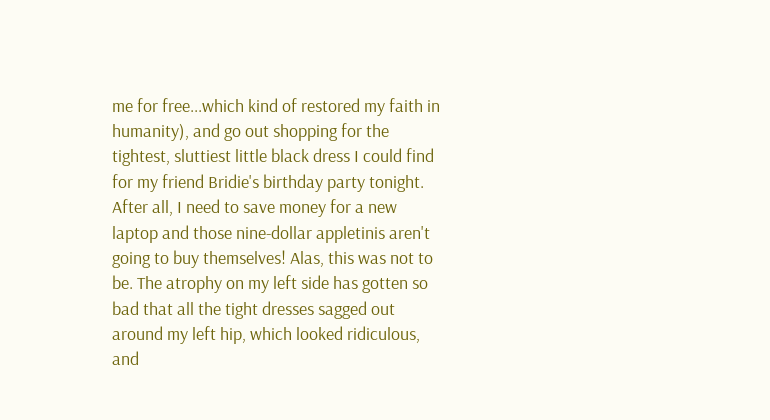me for free...which kind of restored my faith in humanity), and go out shopping for the tightest, sluttiest little black dress I could find for my friend Bridie's birthday party tonight. After all, I need to save money for a new laptop and those nine-dollar appletinis aren't going to buy themselves! Alas, this was not to be. The atrophy on my left side has gotten so bad that all the tight dresses sagged out around my left hip, which looked ridiculous, and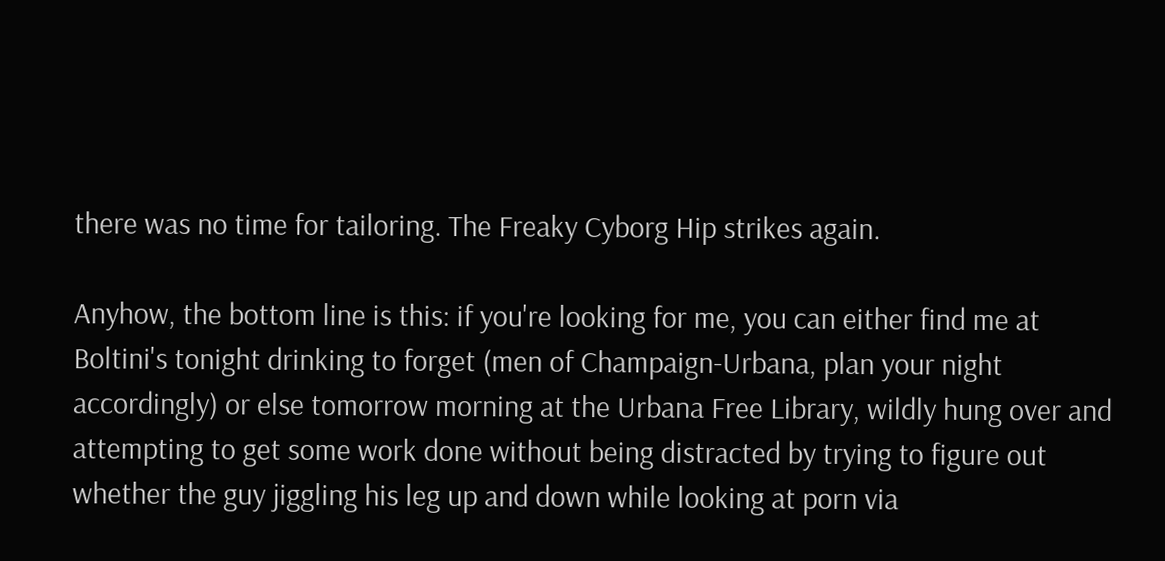there was no time for tailoring. The Freaky Cyborg Hip strikes again.

Anyhow, the bottom line is this: if you're looking for me, you can either find me at Boltini's tonight drinking to forget (men of Champaign-Urbana, plan your night accordingly) or else tomorrow morning at the Urbana Free Library, wildly hung over and attempting to get some work done without being distracted by trying to figure out whether the guy jiggling his leg up and down while looking at porn via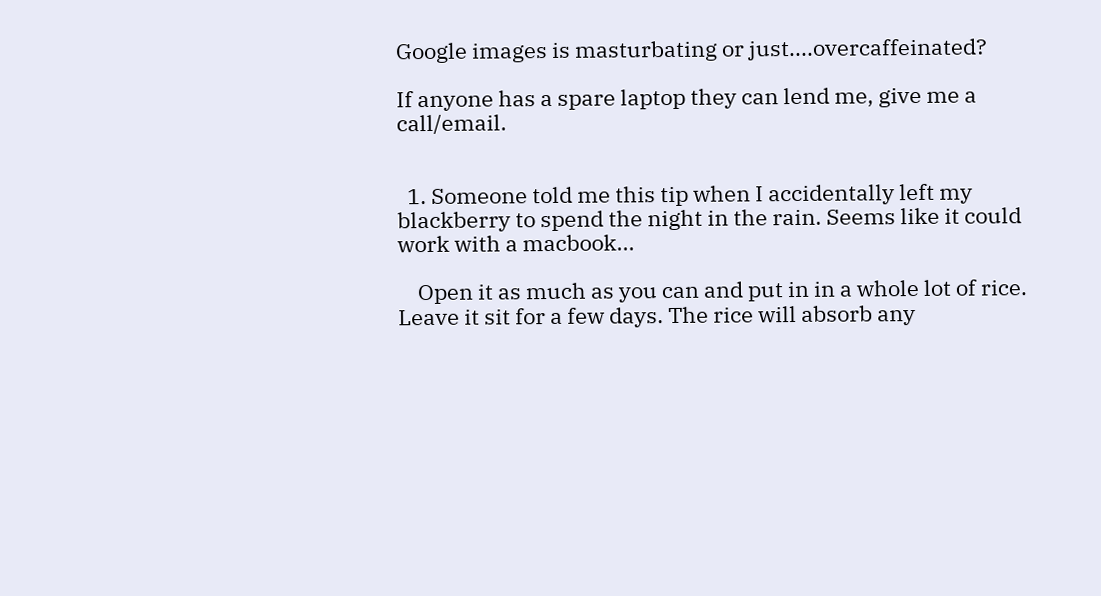Google images is masturbating or just....overcaffeinated?

If anyone has a spare laptop they can lend me, give me a call/email.


  1. Someone told me this tip when I accidentally left my blackberry to spend the night in the rain. Seems like it could work with a macbook...

    Open it as much as you can and put in in a whole lot of rice. Leave it sit for a few days. The rice will absorb any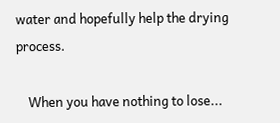water and hopefully help the drying process.

    When you have nothing to lose...